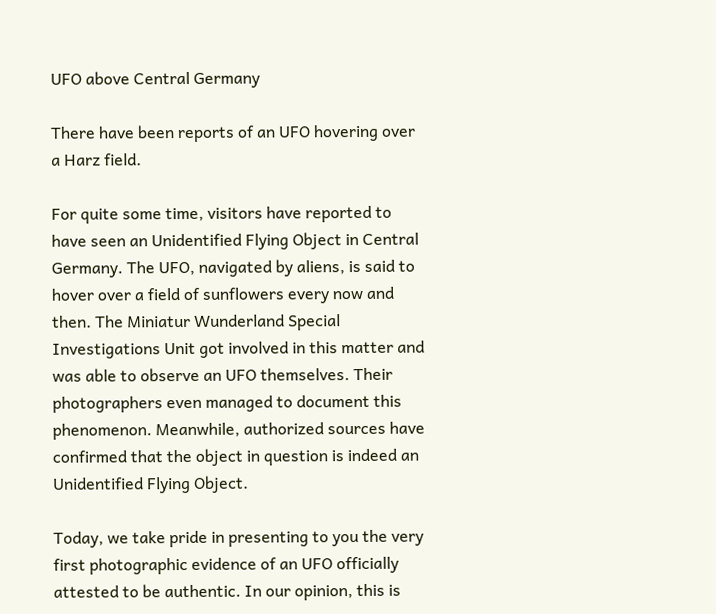UFO above Central Germany

There have been reports of an UFO hovering over a Harz field.

For quite some time, visitors have reported to have seen an Unidentified Flying Object in Central Germany. The UFO, navigated by aliens, is said to hover over a field of sunflowers every now and then. The Miniatur Wunderland Special Investigations Unit got involved in this matter and was able to observe an UFO themselves. Their photographers even managed to document this phenomenon. Meanwhile, authorized sources have confirmed that the object in question is indeed an Unidentified Flying Object.

Today, we take pride in presenting to you the very first photographic evidence of an UFO officially attested to be authentic. In our opinion, this is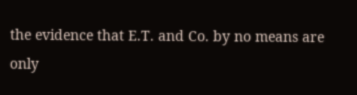the evidence that E.T. and Co. by no means are only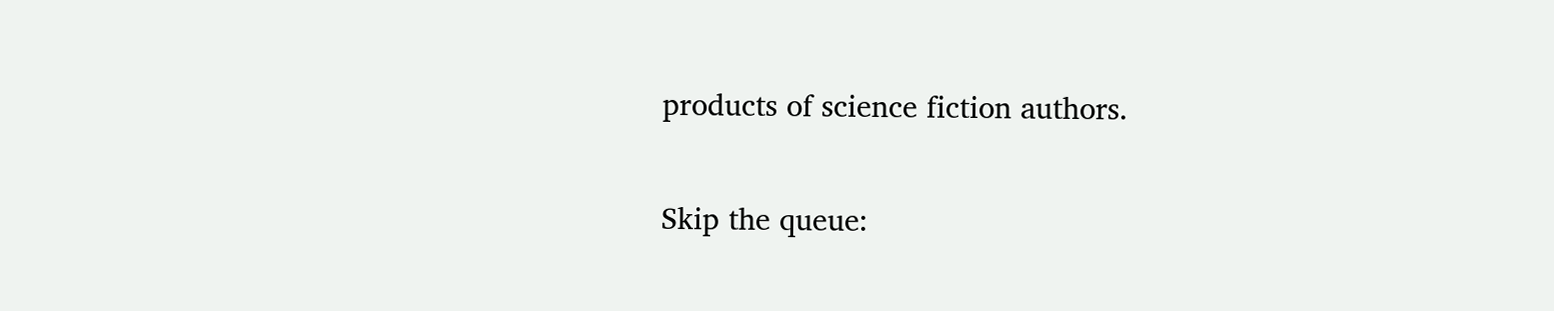products of science fiction authors.

Skip the queue: